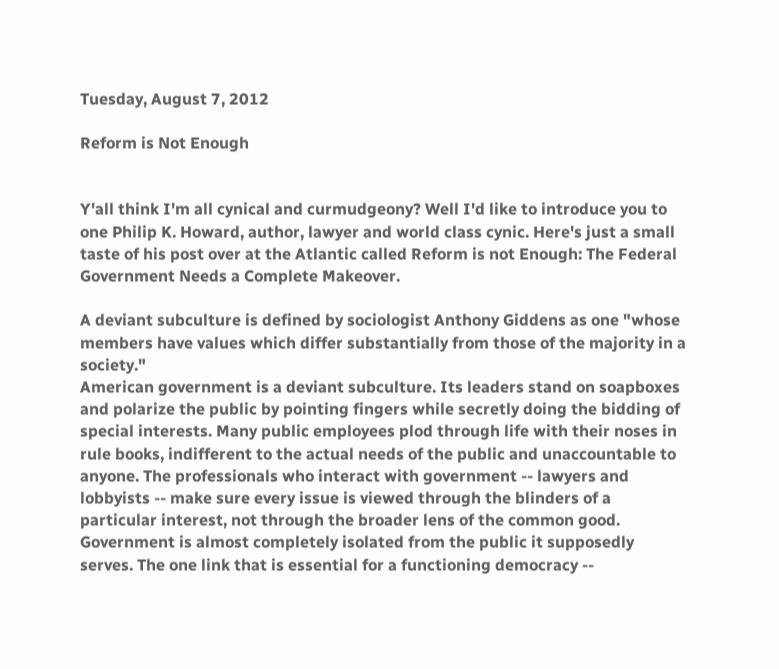Tuesday, August 7, 2012

Reform is Not Enough


Y'all think I'm all cynical and curmudgeony? Well I'd like to introduce you to one Philip K. Howard, author, lawyer and world class cynic. Here's just a small taste of his post over at the Atlantic called Reform is not Enough: The Federal Government Needs a Complete Makeover.

A deviant subculture is defined by sociologist Anthony Giddens as one "whose members have values which differ substantially from those of the majority in a society."
American government is a deviant subculture. Its leaders stand on soapboxes and polarize the public by pointing fingers while secretly doing the bidding of special interests. Many public employees plod through life with their noses in rule books, indifferent to the actual needs of the public and unaccountable to anyone. The professionals who interact with government -- lawyers and lobbyists -- make sure every issue is viewed through the blinders of a particular interest, not through the broader lens of the common good. Government is almost completely isolated from the public it supposedly serves. The one link that is essential for a functioning democracy --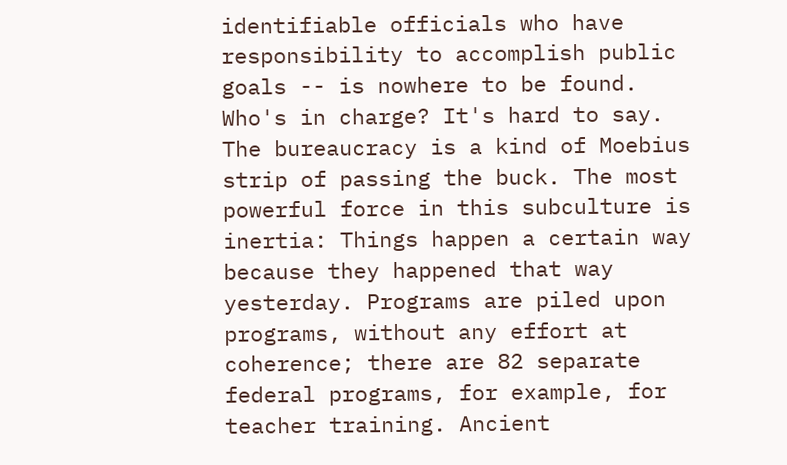identifiable officials who have responsibility to accomplish public goals -- is nowhere to be found. Who's in charge? It's hard to say. The bureaucracy is a kind of Moebius strip of passing the buck. The most powerful force in this subculture is inertia: Things happen a certain way because they happened that way yesterday. Programs are piled upon programs, without any effort at coherence; there are 82 separate federal programs, for example, for teacher training. Ancient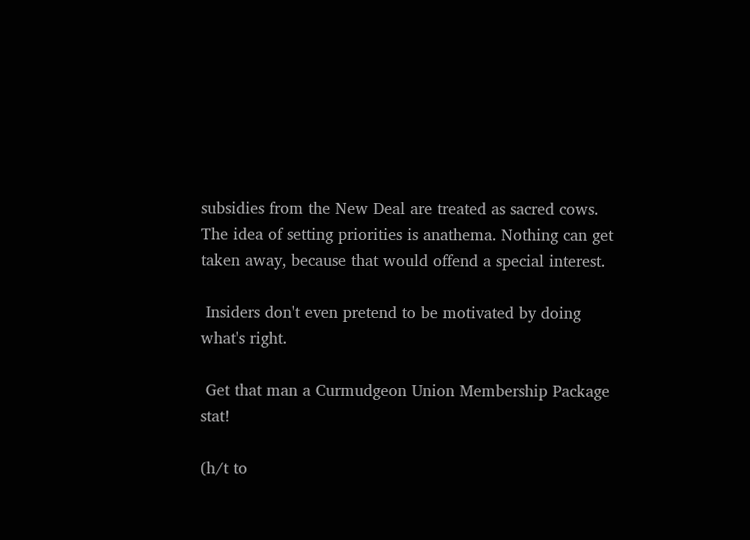subsidies from the New Deal are treated as sacred cows. The idea of setting priorities is anathema. Nothing can get taken away, because that would offend a special interest.

 Insiders don't even pretend to be motivated by doing what's right.

 Get that man a Curmudgeon Union Membership Package stat!

(h/t to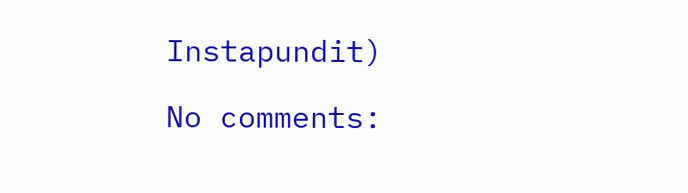Instapundit)

No comments: